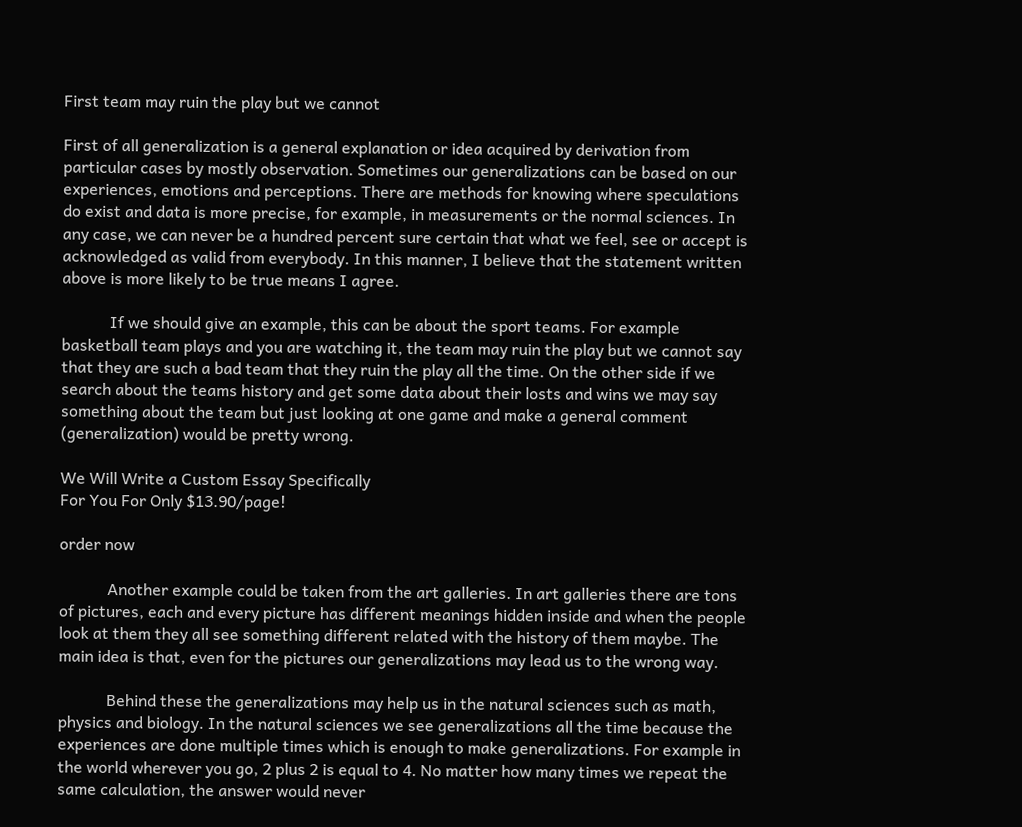First team may ruin the play but we cannot

First of all generalization is a general explanation or idea acquired by derivation from particular cases by mostly observation. Sometimes our generalizations can be based on our experiences, emotions and perceptions. There are methods for knowing where speculations do exist and data is more precise, for example, in measurements or the normal sciences. In any case, we can never be a hundred percent sure certain that what we feel, see or accept is acknowledged as valid from everybody. In this manner, I believe that the statement written above is more likely to be true means I agree.

            If we should give an example, this can be about the sport teams. For example basketball team plays and you are watching it, the team may ruin the play but we cannot say that they are such a bad team that they ruin the play all the time. On the other side if we search about the teams history and get some data about their losts and wins we may say something about the team but just looking at one game and make a general comment (generalization) would be pretty wrong.

We Will Write a Custom Essay Specifically
For You For Only $13.90/page!

order now

            Another example could be taken from the art galleries. In art galleries there are tons of pictures, each and every picture has different meanings hidden inside and when the people look at them they all see something different related with the history of them maybe. The main idea is that, even for the pictures our generalizations may lead us to the wrong way.

            Behind these the generalizations may help us in the natural sciences such as math, physics and biology. In the natural sciences we see generalizations all the time because the experiences are done multiple times which is enough to make generalizations. For example in the world wherever you go, 2 plus 2 is equal to 4. No matter how many times we repeat the same calculation, the answer would never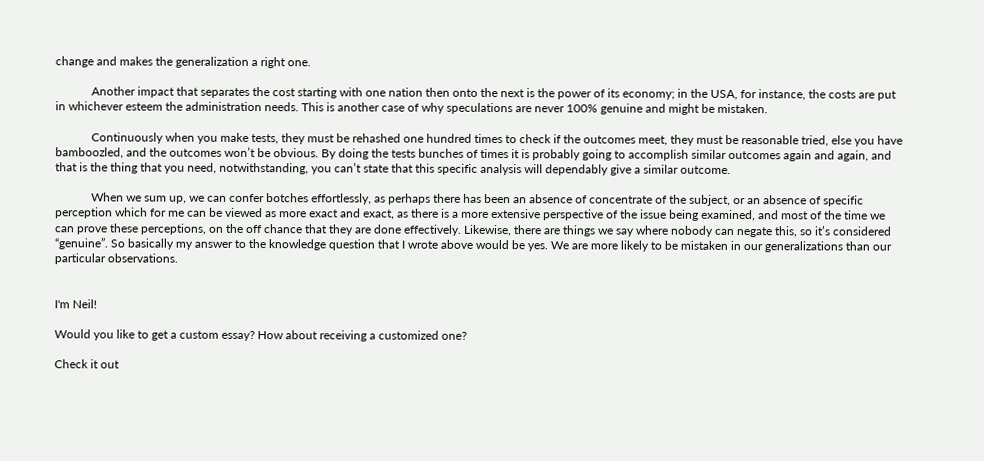change and makes the generalization a right one.

            Another impact that separates the cost starting with one nation then onto the next is the power of its economy; in the USA, for instance, the costs are put in whichever esteem the administration needs. This is another case of why speculations are never 100% genuine and might be mistaken.

            Continuously when you make tests, they must be rehashed one hundred times to check if the outcomes meet, they must be reasonable tried, else you have bamboozled, and the outcomes won’t be obvious. By doing the tests bunches of times it is probably going to accomplish similar outcomes again and again, and that is the thing that you need, notwithstanding, you can’t state that this specific analysis will dependably give a similar outcome.

            When we sum up, we can confer botches effortlessly, as perhaps there has been an absence of concentrate of the subject, or an absence of specific perception which for me can be viewed as more exact and exact, as there is a more extensive perspective of the issue being examined, and most of the time we can prove these perceptions, on the off chance that they are done effectively. Likewise, there are things we say where nobody can negate this, so it’s considered “genuine”. So basically my answer to the knowledge question that I wrote above would be yes. We are more likely to be mistaken in our generalizations than our particular observations.


I'm Neil!

Would you like to get a custom essay? How about receiving a customized one?

Check it out